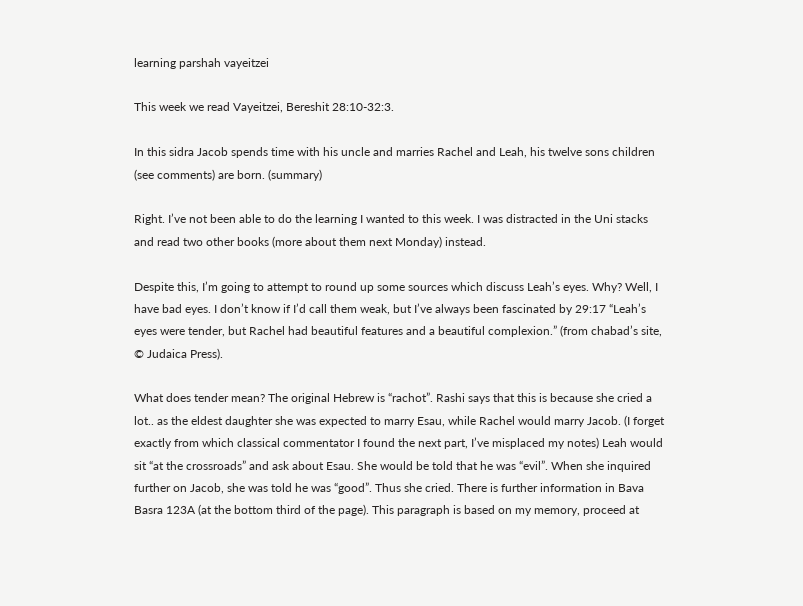learning parshah vayeitzei

This week we read Vayeitzei, Bereshit 28:10-32:3.

In this sidra Jacob spends time with his uncle and marries Rachel and Leah, his twelve sons children (see comments) are born. (summary)

Right. I’ve not been able to do the learning I wanted to this week. I was distracted in the Uni stacks and read two other books (more about them next Monday) instead.

Despite this, I’m going to attempt to round up some sources which discuss Leah’s eyes. Why? Well, I have bad eyes. I don’t know if I’d call them weak, but I’ve always been fascinated by 29:17 “Leah’s eyes were tender, but Rachel had beautiful features and a beautiful complexion.” (from chabad’s site, © Judaica Press).

What does tender mean? The original Hebrew is “rachot”. Rashi says that this is because she cried a lot.. as the eldest daughter she was expected to marry Esau, while Rachel would marry Jacob. (I forget exactly from which classical commentator I found the next part, I’ve misplaced my notes) Leah would sit “at the crossroads” and ask about Esau. She would be told that he was “evil”. When she inquired further on Jacob, she was told he was “good”. Thus she cried. There is further information in Bava Basra 123A (at the bottom third of the page). This paragraph is based on my memory, proceed at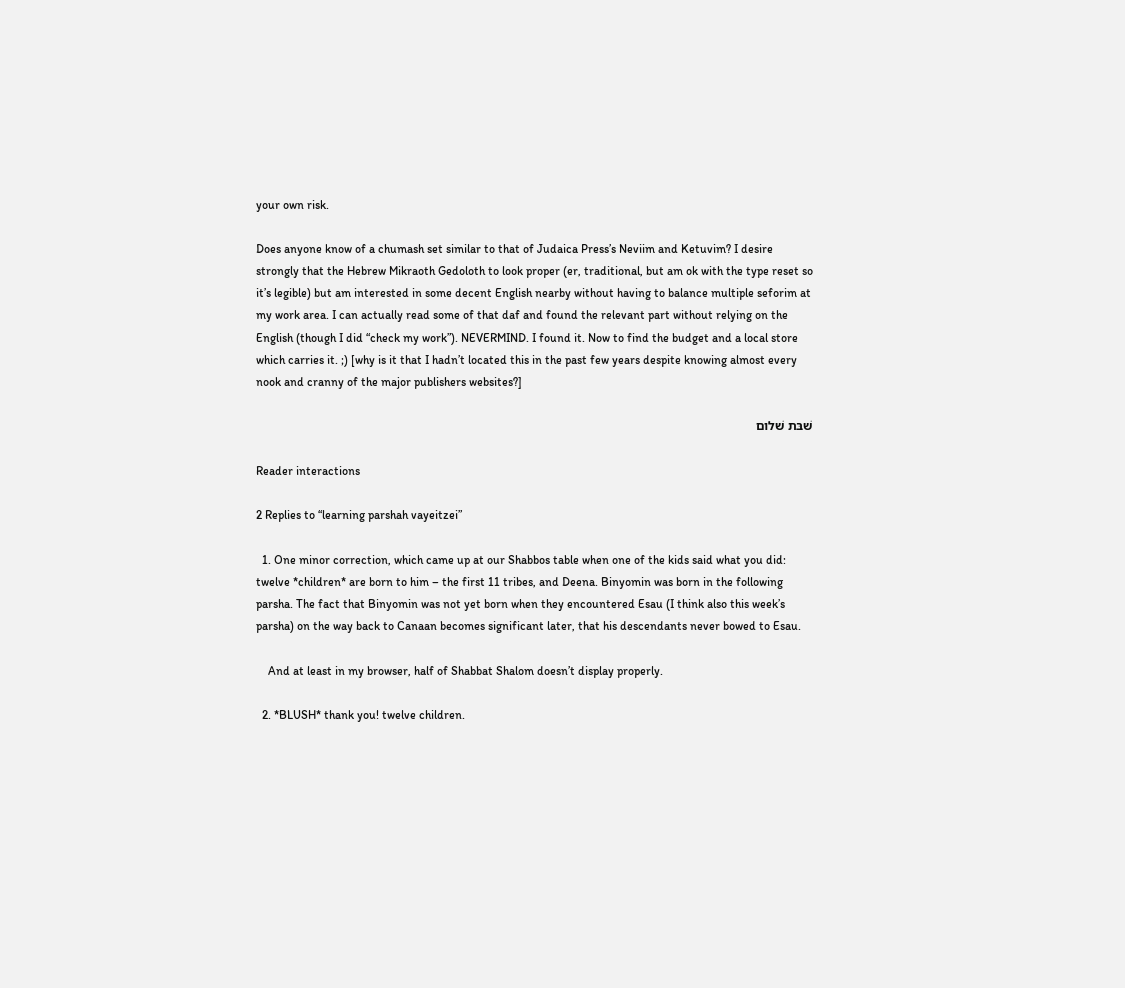your own risk.

Does anyone know of a chumash set similar to that of Judaica Press’s Neviim and Ketuvim? I desire strongly that the Hebrew Mikraoth Gedoloth to look proper (er, traditional, but am ok with the type reset so it’s legible) but am interested in some decent English nearby without having to balance multiple seforim at my work area. I can actually read some of that daf and found the relevant part without relying on the English (though I did “check my work”). NEVERMIND. I found it. Now to find the budget and a local store which carries it. ;) [why is it that I hadn’t located this in the past few years despite knowing almost every nook and cranny of the major publishers websites?]

שׁבּת שׁלום

Reader interactions

2 Replies to “learning parshah vayeitzei”

  1. One minor correction, which came up at our Shabbos table when one of the kids said what you did: twelve *children* are born to him – the first 11 tribes, and Deena. Binyomin was born in the following parsha. The fact that Binyomin was not yet born when they encountered Esau (I think also this week’s parsha) on the way back to Canaan becomes significant later, that his descendants never bowed to Esau.

    And at least in my browser, half of Shabbat Shalom doesn’t display properly.

  2. *BLUSH* thank you! twelve children.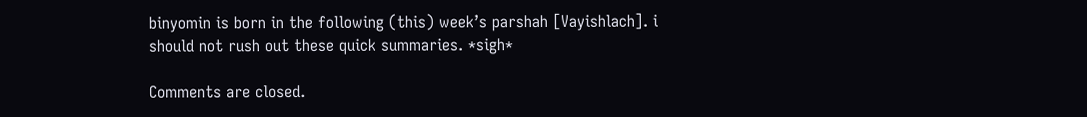binyomin is born in the following (this) week’s parshah [Vayishlach]. i should not rush out these quick summaries. *sigh*

Comments are closed.